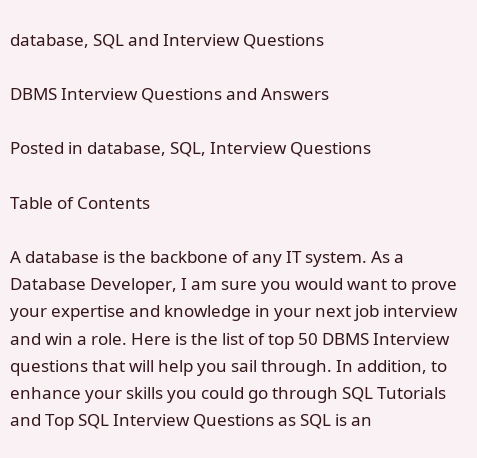database, SQL and Interview Questions

DBMS Interview Questions and Answers

Posted in database, SQL, Interview Questions

Table of Contents

A database is the backbone of any IT system. As a Database Developer, I am sure you would want to prove your expertise and knowledge in your next job interview and win a role. Here is the list of top 50 DBMS Interview questions that will help you sail through. In addition, to enhance your skills you could go through SQL Tutorials and Top SQL Interview Questions as SQL is an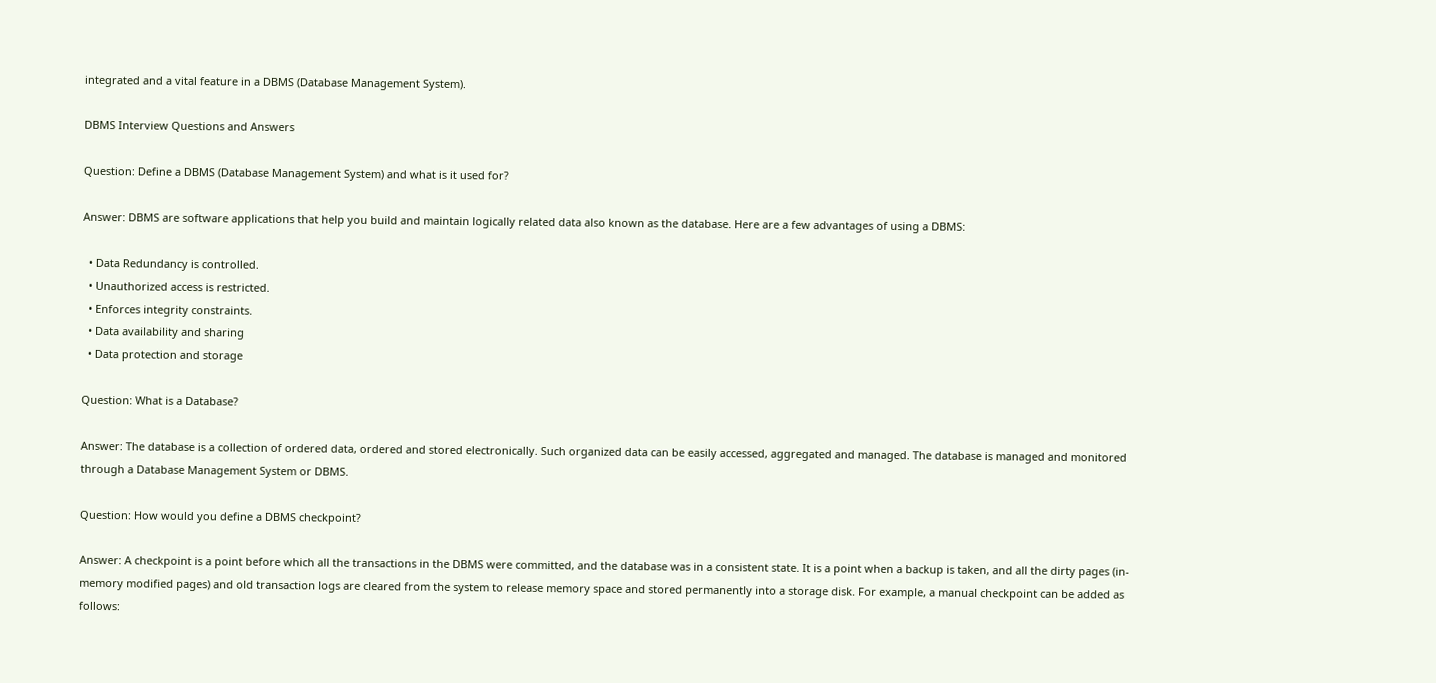integrated and a vital feature in a DBMS (Database Management System).

DBMS Interview Questions and Answers

Question: Define a DBMS (Database Management System) and what is it used for?

Answer: DBMS are software applications that help you build and maintain logically related data also known as the database. Here are a few advantages of using a DBMS:

  • Data Redundancy is controlled.
  • Unauthorized access is restricted.
  • Enforces integrity constraints.
  • Data availability and sharing
  • Data protection and storage

Question: What is a Database?

Answer: The database is a collection of ordered data, ordered and stored electronically. Such organized data can be easily accessed, aggregated and managed. The database is managed and monitored through a Database Management System or DBMS.

Question: How would you define a DBMS checkpoint?

Answer: A checkpoint is a point before which all the transactions in the DBMS were committed, and the database was in a consistent state. It is a point when a backup is taken, and all the dirty pages (in-memory modified pages) and old transaction logs are cleared from the system to release memory space and stored permanently into a storage disk. For example, a manual checkpoint can be added as follows: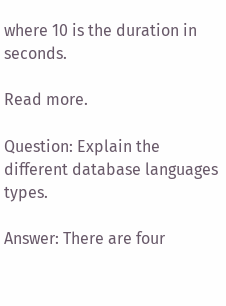where 10 is the duration in seconds.

Read more.

Question: Explain the different database languages types.

Answer: There are four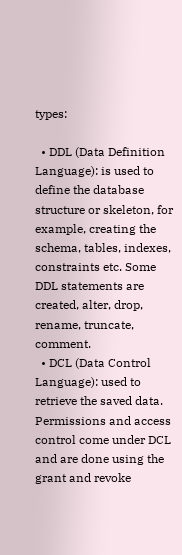types:

  • DDL (Data Definition Language): is used to define the database structure or skeleton, for example, creating the schema, tables, indexes, constraints etc. Some DDL statements are created, alter, drop, rename, truncate, comment.
  • DCL (Data Control Language): used to retrieve the saved data. Permissions and access control come under DCL and are done using the grant and revoke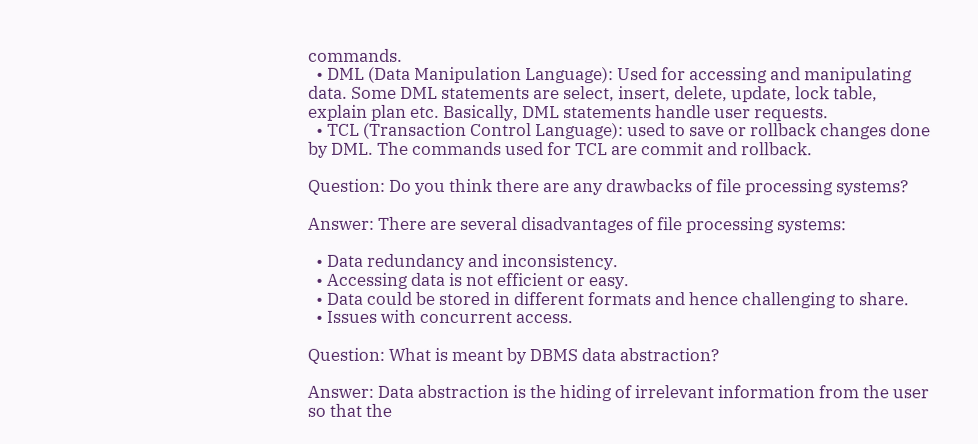commands.
  • DML (Data Manipulation Language): Used for accessing and manipulating data. Some DML statements are select, insert, delete, update, lock table, explain plan etc. Basically, DML statements handle user requests.
  • TCL (Transaction Control Language): used to save or rollback changes done by DML. The commands used for TCL are commit and rollback.

Question: Do you think there are any drawbacks of file processing systems?

Answer: There are several disadvantages of file processing systems:

  • Data redundancy and inconsistency.
  • Accessing data is not efficient or easy.
  • Data could be stored in different formats and hence challenging to share.
  • Issues with concurrent access.

Question: What is meant by DBMS data abstraction?

Answer: Data abstraction is the hiding of irrelevant information from the user so that the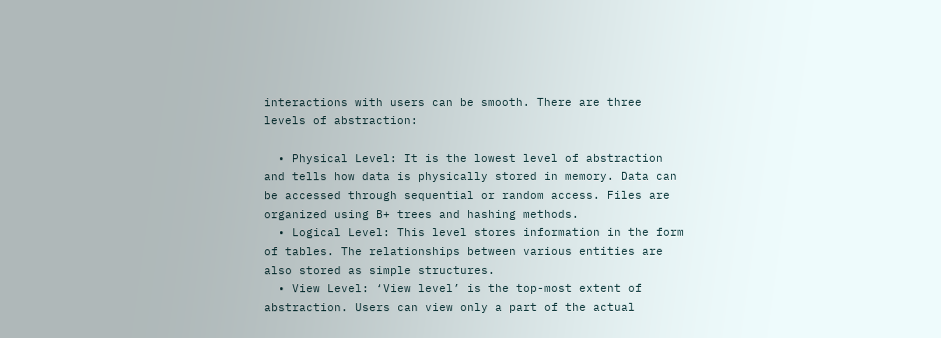interactions with users can be smooth. There are three levels of abstraction:

  • Physical Level: It is the lowest level of abstraction and tells how data is physically stored in memory. Data can be accessed through sequential or random access. Files are organized using B+ trees and hashing methods.
  • Logical Level: This level stores information in the form of tables. The relationships between various entities are also stored as simple structures.
  • View Level: ‘View level’ is the top-most extent of abstraction. Users can view only a part of the actual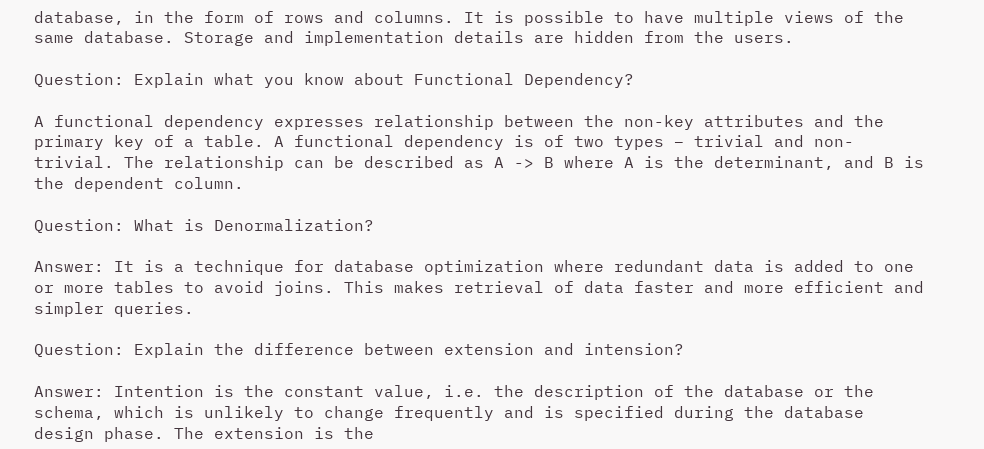database, in the form of rows and columns. It is possible to have multiple views of the same database. Storage and implementation details are hidden from the users.

Question: Explain what you know about Functional Dependency?

A functional dependency expresses relationship between the non-key attributes and the primary key of a table. A functional dependency is of two types – trivial and non-trivial. The relationship can be described as A -> B where A is the determinant, and B is the dependent column.

Question: What is Denormalization?

Answer: It is a technique for database optimization where redundant data is added to one or more tables to avoid joins. This makes retrieval of data faster and more efficient and simpler queries.

Question: Explain the difference between extension and intension?

Answer: Intention is the constant value, i.e. the description of the database or the schema, which is unlikely to change frequently and is specified during the database design phase. The extension is the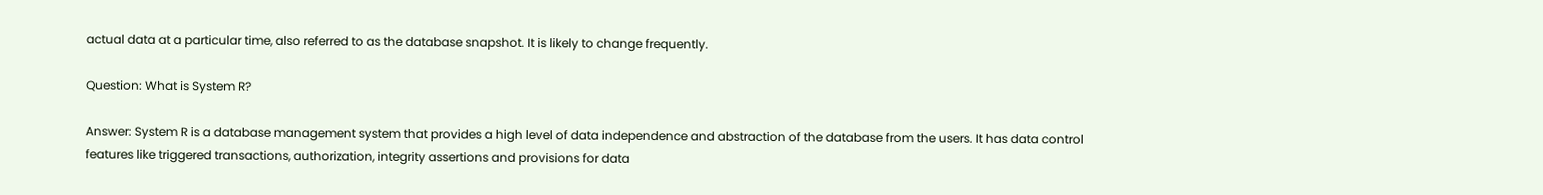actual data at a particular time, also referred to as the database snapshot. It is likely to change frequently.

Question: What is System R?

Answer: System R is a database management system that provides a high level of data independence and abstraction of the database from the users. It has data control features like triggered transactions, authorization, integrity assertions and provisions for data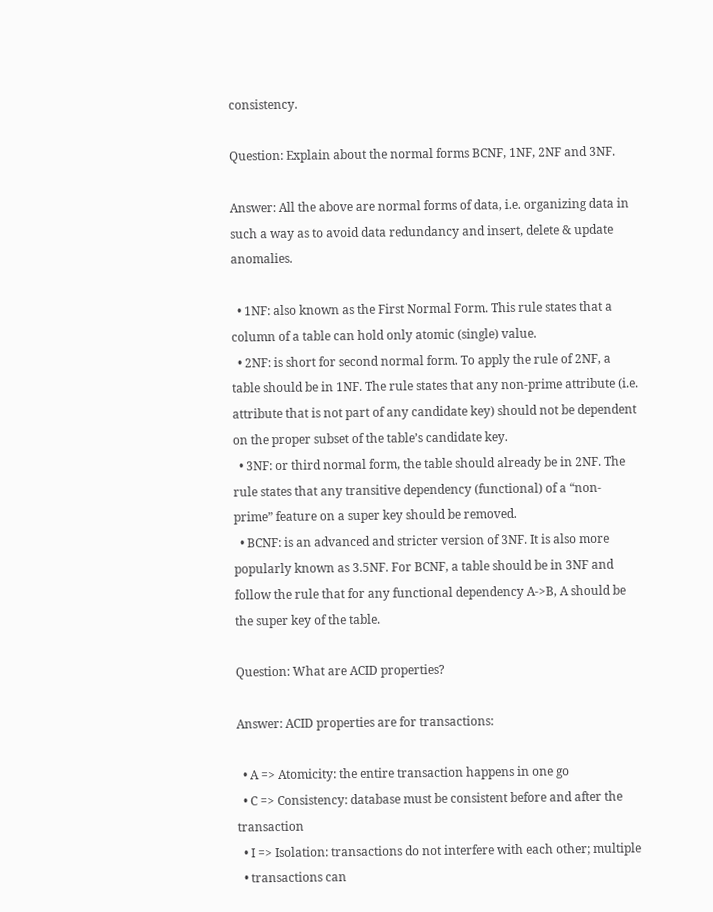consistency.

Question: Explain about the normal forms BCNF, 1NF, 2NF and 3NF.

Answer: All the above are normal forms of data, i.e. organizing data in such a way as to avoid data redundancy and insert, delete & update anomalies.

  • 1NF: also known as the First Normal Form. This rule states that a column of a table can hold only atomic (single) value.
  • 2NF: is short for second normal form. To apply the rule of 2NF, a table should be in 1NF. The rule states that any non-prime attribute (i.e. attribute that is not part of any candidate key) should not be dependent on the proper subset of the table’s candidate key.
  • 3NF: or third normal form, the table should already be in 2NF. The rule states that any transitive dependency (functional) of a “non-prime” feature on a super key should be removed.
  • BCNF: is an advanced and stricter version of 3NF. It is also more popularly known as 3.5NF. For BCNF, a table should be in 3NF and follow the rule that for any functional dependency A->B, A should be the super key of the table.

Question: What are ACID properties?

Answer: ACID properties are for transactions:

  • A => Atomicity: the entire transaction happens in one go
  • C => Consistency: database must be consistent before and after the transaction
  • I => Isolation: transactions do not interfere with each other; multiple
  • transactions can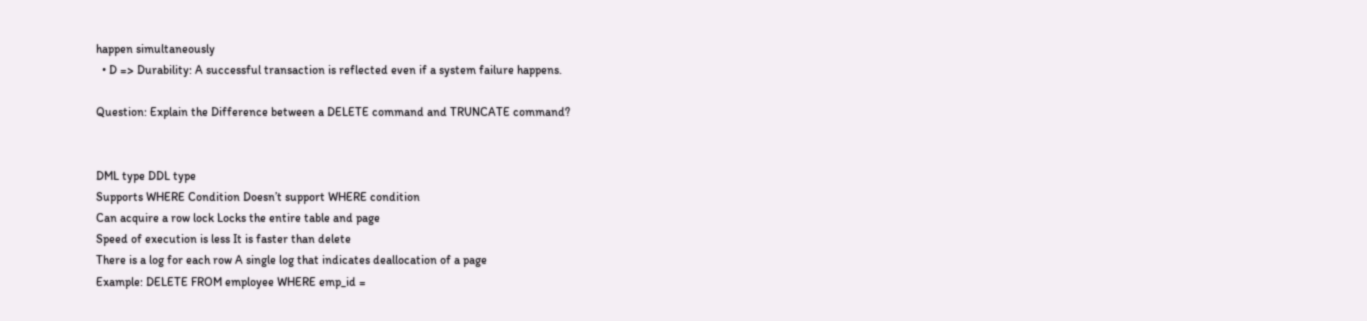happen simultaneously
  • D => Durability: A successful transaction is reflected even if a system failure happens.

Question: Explain the Difference between a DELETE command and TRUNCATE command?


DML type DDL type
Supports WHERE Condition Doesn’t support WHERE condition
Can acquire a row lock Locks the entire table and page
Speed of execution is less It is faster than delete
There is a log for each row A single log that indicates deallocation of a page
Example: DELETE FROM employee WHERE emp_id =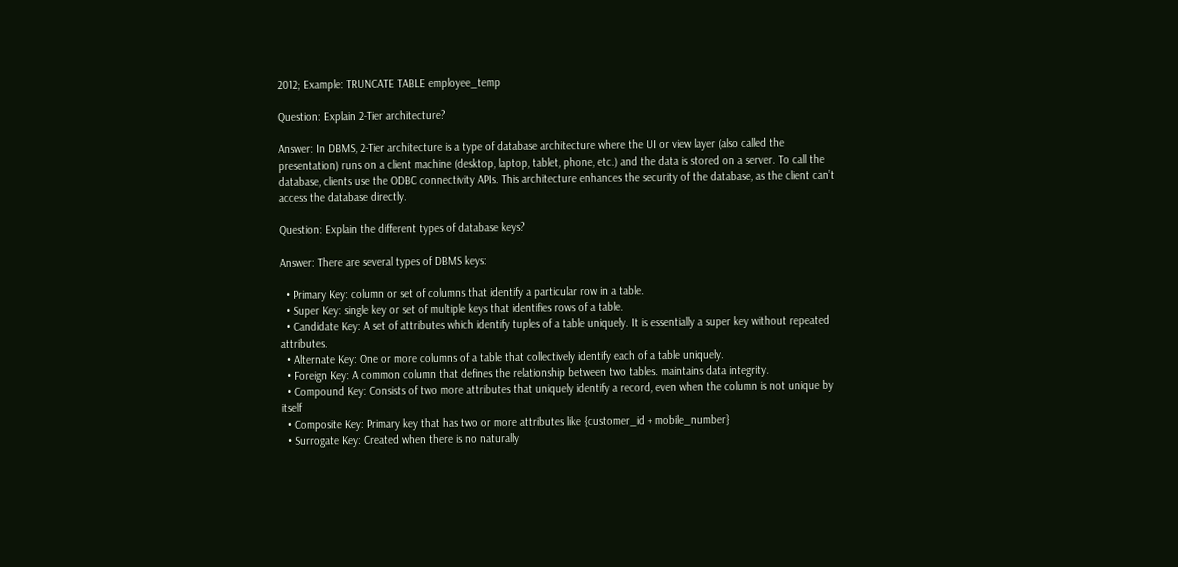2012; Example: TRUNCATE TABLE employee_temp

Question: Explain 2-Tier architecture?

Answer: In DBMS, 2-Tier architecture is a type of database architecture where the UI or view layer (also called the presentation) runs on a client machine (desktop, laptop, tablet, phone, etc.) and the data is stored on a server. To call the database, clients use the ODBC connectivity APIs. This architecture enhances the security of the database, as the client can’t access the database directly.

Question: Explain the different types of database keys?

Answer: There are several types of DBMS keys:

  • Primary Key: column or set of columns that identify a particular row in a table.
  • Super Key: single key or set of multiple keys that identifies rows of a table.
  • Candidate Key: A set of attributes which identify tuples of a table uniquely. It is essentially a super key without repeated attributes.
  • Alternate Key: One or more columns of a table that collectively identify each of a table uniquely.
  • Foreign Key: A common column that defines the relationship between two tables. maintains data integrity.
  • Compound Key: Consists of two more attributes that uniquely identify a record, even when the column is not unique by itself
  • Composite Key: Primary key that has two or more attributes like {customer_id + mobile_number}
  • Surrogate Key: Created when there is no naturally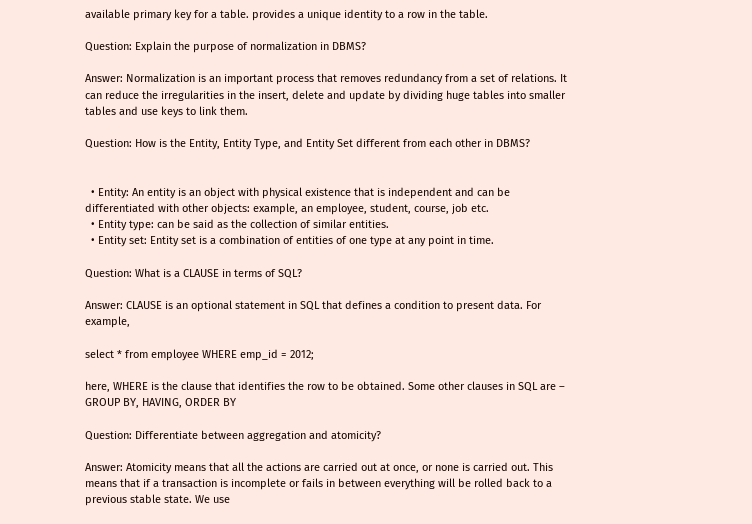available primary key for a table. provides a unique identity to a row in the table.

Question: Explain the purpose of normalization in DBMS?

Answer: Normalization is an important process that removes redundancy from a set of relations. It can reduce the irregularities in the insert, delete and update by dividing huge tables into smaller tables and use keys to link them.

Question: How is the Entity, Entity Type, and Entity Set different from each other in DBMS?


  • Entity: An entity is an object with physical existence that is independent and can be differentiated with other objects: example, an employee, student, course, job etc.
  • Entity type: can be said as the collection of similar entities.
  • Entity set: Entity set is a combination of entities of one type at any point in time.

Question: What is a CLAUSE in terms of SQL?

Answer: CLAUSE is an optional statement in SQL that defines a condition to present data. For example,

select * from employee WHERE emp_id = 2012;

here, WHERE is the clause that identifies the row to be obtained. Some other clauses in SQL are – GROUP BY, HAVING, ORDER BY

Question: Differentiate between aggregation and atomicity?

Answer: Atomicity means that all the actions are carried out at once, or none is carried out. This means that if a transaction is incomplete or fails in between everything will be rolled back to a previous stable state. We use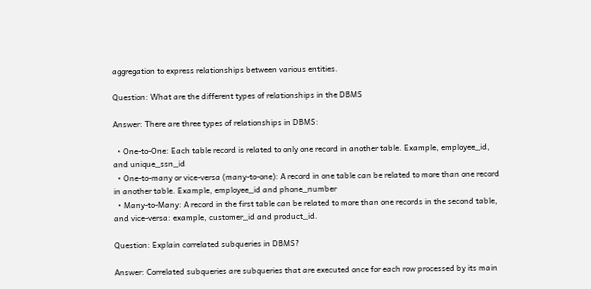aggregation to express relationships between various entities.

Question: What are the different types of relationships in the DBMS

Answer: There are three types of relationships in DBMS:

  • One-to-One: Each table record is related to only one record in another table. Example, employee_id, and unique_ssn_id
  • One-to-many or vice-versa (many-to-one): A record in one table can be related to more than one record in another table. Example, employee_id and phone_number
  • Many-to-Many: A record in the first table can be related to more than one records in the second table, and vice-versa: example, customer_id and product_id.

Question: Explain correlated subqueries in DBMS?

Answer: Correlated subqueries are subqueries that are executed once for each row processed by its main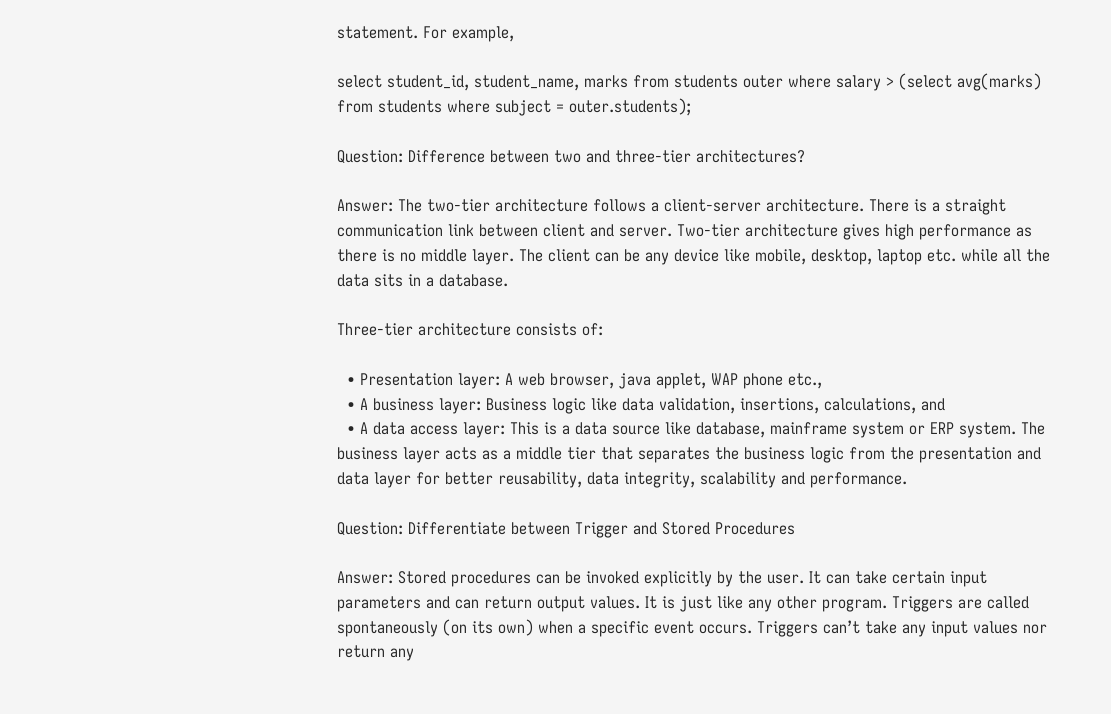statement. For example,

select student_id, student_name, marks from students outer where salary > (select avg(marks) from students where subject = outer.students);

Question: Difference between two and three-tier architectures?

Answer: The two-tier architecture follows a client-server architecture. There is a straight communication link between client and server. Two-tier architecture gives high performance as there is no middle layer. The client can be any device like mobile, desktop, laptop etc. while all the data sits in a database.

Three-tier architecture consists of:

  • Presentation layer: A web browser, java applet, WAP phone etc.,
  • A business layer: Business logic like data validation, insertions, calculations, and
  • A data access layer: This is a data source like database, mainframe system or ERP system. The business layer acts as a middle tier that separates the business logic from the presentation and data layer for better reusability, data integrity, scalability and performance.

Question: Differentiate between Trigger and Stored Procedures

Answer: Stored procedures can be invoked explicitly by the user. It can take certain input parameters and can return output values. It is just like any other program. Triggers are called spontaneously (on its own) when a specific event occurs. Triggers can’t take any input values nor return any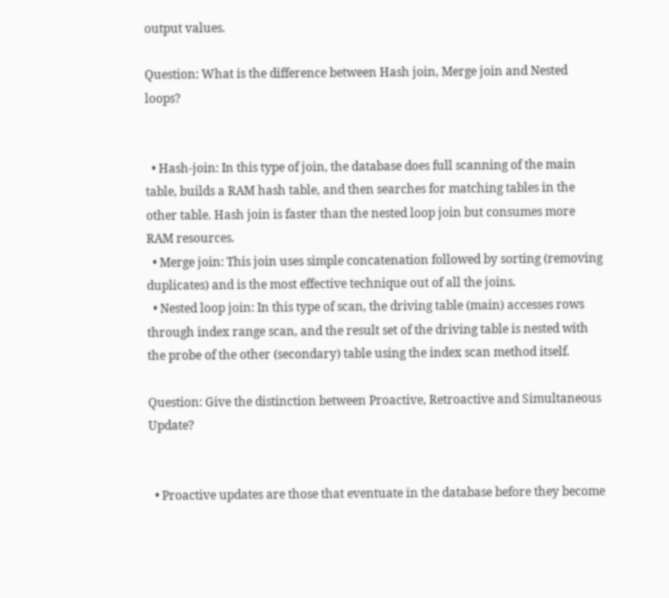output values.

Question: What is the difference between Hash join, Merge join and Nested loops?


  • Hash-join: In this type of join, the database does full scanning of the main table, builds a RAM hash table, and then searches for matching tables in the other table. Hash join is faster than the nested loop join but consumes more RAM resources.
  • Merge join: This join uses simple concatenation followed by sorting (removing duplicates) and is the most effective technique out of all the joins.
  • Nested loop join: In this type of scan, the driving table (main) accesses rows through index range scan, and the result set of the driving table is nested with the probe of the other (secondary) table using the index scan method itself.

Question: Give the distinction between Proactive, Retroactive and Simultaneous Update?


  • Proactive updates are those that eventuate in the database before they become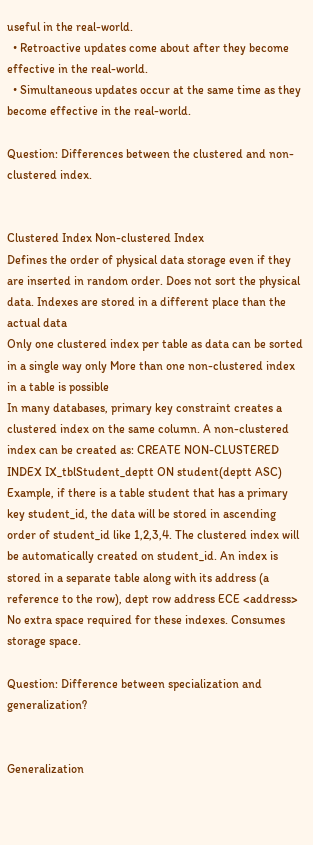useful in the real-world.
  • Retroactive updates come about after they become effective in the real-world.
  • Simultaneous updates occur at the same time as they become effective in the real-world.

Question: Differences between the clustered and non-clustered index.


Clustered Index Non-clustered Index
Defines the order of physical data storage even if they are inserted in random order. Does not sort the physical data. Indexes are stored in a different place than the actual data
Only one clustered index per table as data can be sorted in a single way only More than one non-clustered index in a table is possible
In many databases, primary key constraint creates a clustered index on the same column. A non-clustered index can be created as: CREATE NON-CLUSTERED INDEX IX_tblStudent_deptt ON student(deptt ASC)
Example, if there is a table student that has a primary key student_id, the data will be stored in ascending order of student_id like 1,2,3,4. The clustered index will be automatically created on student_id. An index is stored in a separate table along with its address (a reference to the row), dept row address ECE <address>
No extra space required for these indexes. Consumes storage space.

Question: Difference between specialization and generalization?


Generalization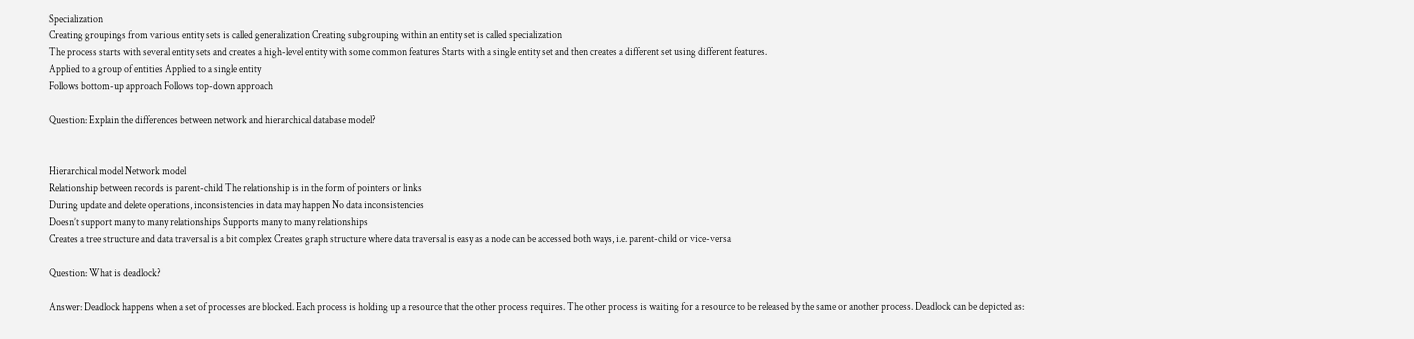Specialization
Creating groupings from various entity sets is called generalization Creating subgrouping within an entity set is called specialization
The process starts with several entity sets and creates a high-level entity with some common features Starts with a single entity set and then creates a different set using different features.
Applied to a group of entities Applied to a single entity
Follows bottom-up approach Follows top-down approach

Question: Explain the differences between network and hierarchical database model?


Hierarchical model Network model
Relationship between records is parent-child The relationship is in the form of pointers or links
During update and delete operations, inconsistencies in data may happen No data inconsistencies
Doesn’t support many to many relationships Supports many to many relationships
Creates a tree structure and data traversal is a bit complex Creates graph structure where data traversal is easy as a node can be accessed both ways, i.e. parent-child or vice-versa

Question: What is deadlock?

Answer: Deadlock happens when a set of processes are blocked. Each process is holding up a resource that the other process requires. The other process is waiting for a resource to be released by the same or another process. Deadlock can be depicted as: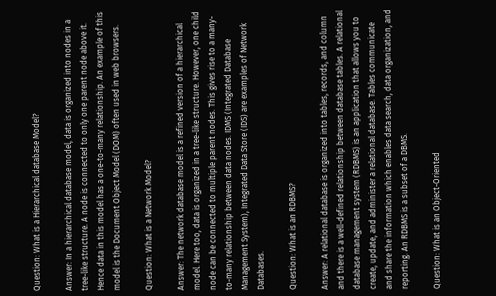Question: What is a Hierarchical database Model?

Answer: In a hierarchical database model, data is organized into nodes in a tree-like structure. A node is connected to only one parent node above it. Hence data in this model has a one-to-many relationship. An example of this model is the Document Object Model (DOM) often used in web browsers.

Question: What is a Network Model?

Answer: The network database model is a refined version of a hierarchical model. Here too, data is organized in a tree-like structure. However, one child node can be connected to multiple parent nodes. This gives rise to a many-to-many relationship between data nodes. IDMS (Integrated Database Management System), Integrated Data Store (IDS) are examples of Network Databases.

Question: What is an RDBMS?

Answer: A relational database is organized into tables, records, and column and there is a well-defined relationship between database tables. A relational database management system (RDBMS) is an application that allows you to create, update, and administer a relational database. Tables communicate and share the information which enables data search, data organization, and reporting. An RDBMS is a subset of a DBMS.

Question: What is an Object-Oriented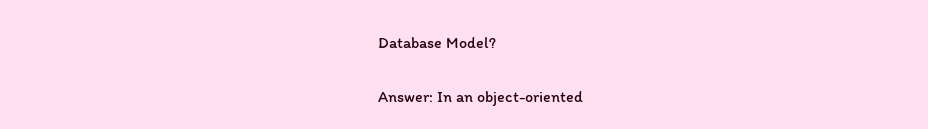Database Model?

Answer: In an object-oriented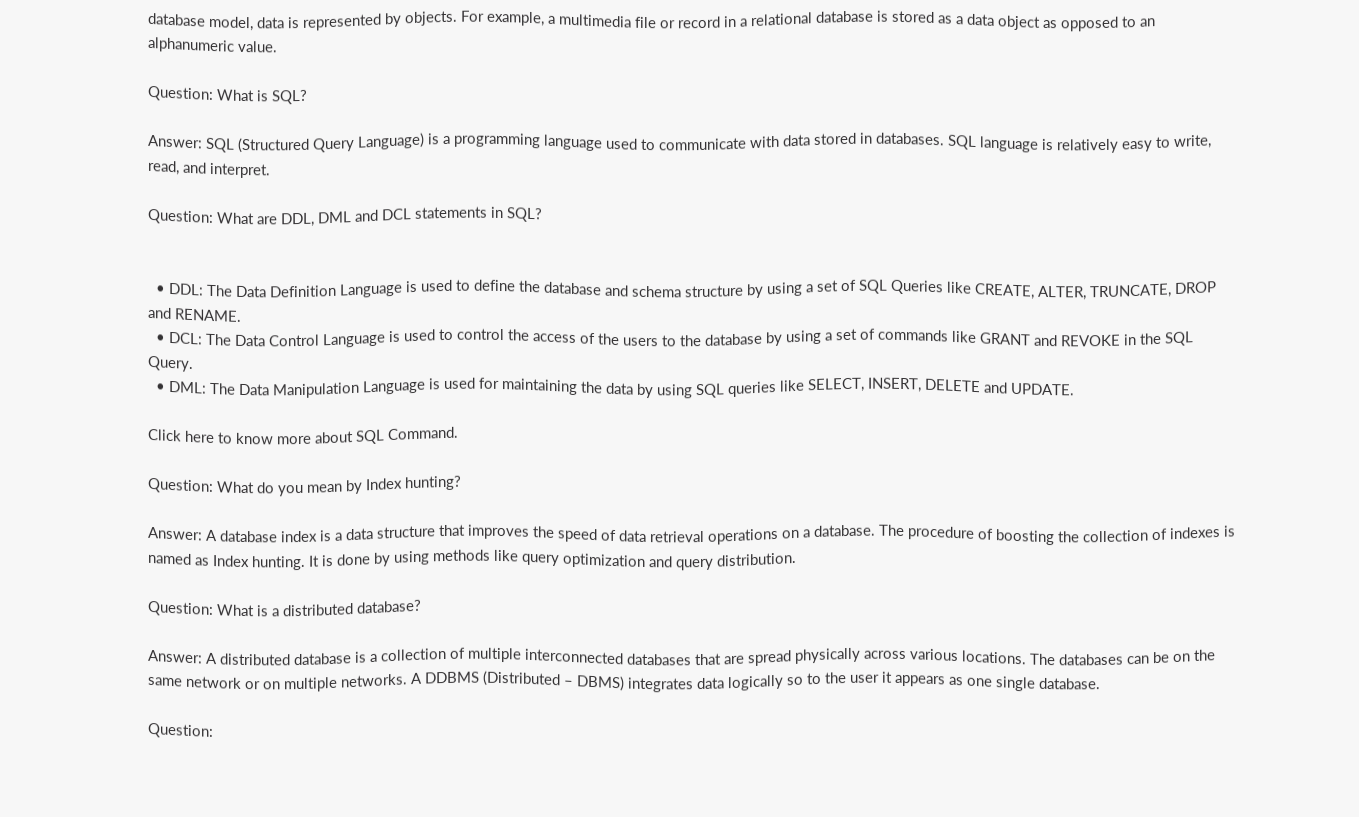database model, data is represented by objects. For example, a multimedia file or record in a relational database is stored as a data object as opposed to an alphanumeric value.

Question: What is SQL?

Answer: SQL (Structured Query Language) is a programming language used to communicate with data stored in databases. SQL language is relatively easy to write, read, and interpret.

Question: What are DDL, DML and DCL statements in SQL?


  • DDL: The Data Definition Language is used to define the database and schema structure by using a set of SQL Queries like CREATE, ALTER, TRUNCATE, DROP and RENAME.
  • DCL: The Data Control Language is used to control the access of the users to the database by using a set of commands like GRANT and REVOKE in the SQL Query.
  • DML: The Data Manipulation Language is used for maintaining the data by using SQL queries like SELECT, INSERT, DELETE and UPDATE.

Click here to know more about SQL Command.

Question: What do you mean by Index hunting?

Answer: A database index is a data structure that improves the speed of data retrieval operations on a database. The procedure of boosting the collection of indexes is named as Index hunting. It is done by using methods like query optimization and query distribution.

Question: What is a distributed database?

Answer: A distributed database is a collection of multiple interconnected databases that are spread physically across various locations. The databases can be on the same network or on multiple networks. A DDBMS (Distributed – DBMS) integrates data logically so to the user it appears as one single database.

Question: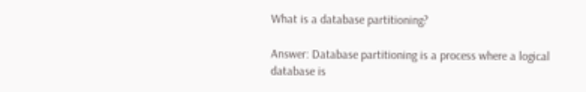What is a database partitioning?

Answer: Database partitioning is a process where a logical database is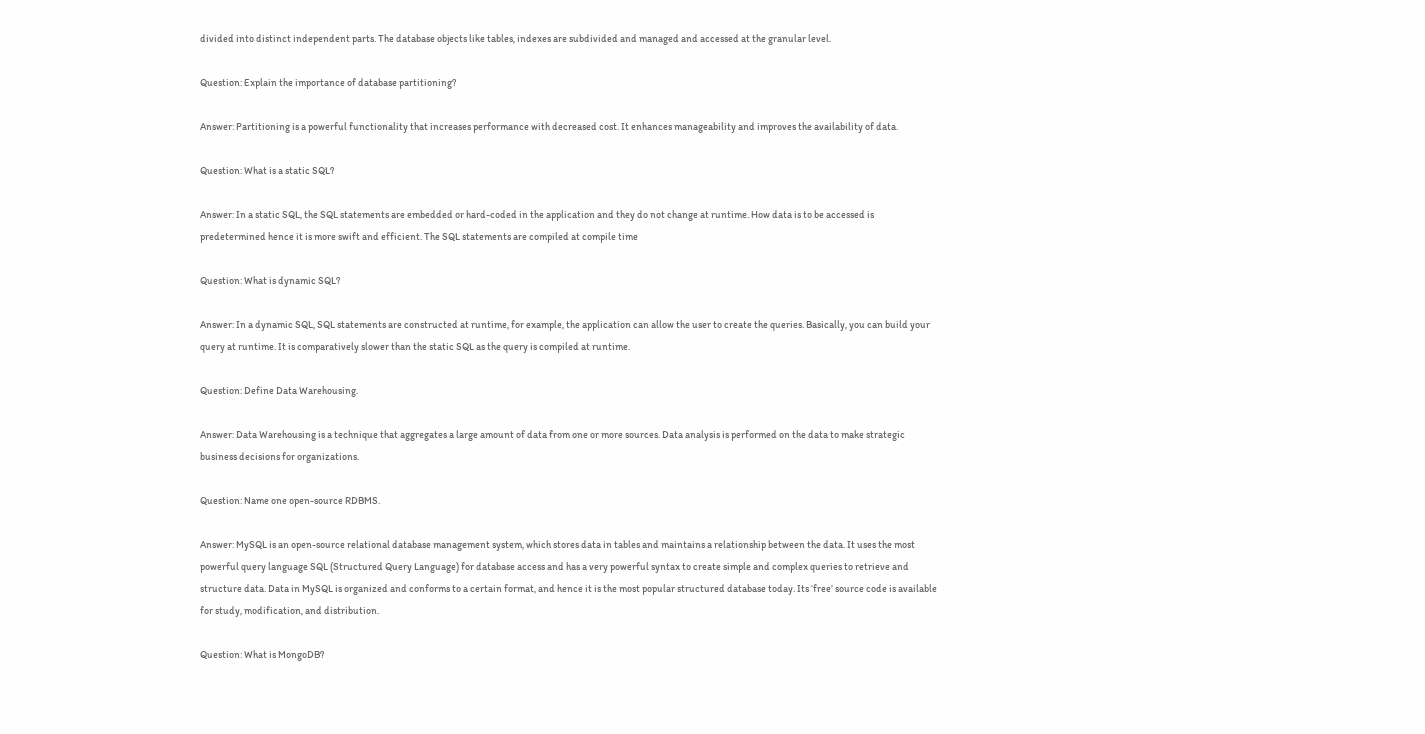divided into distinct independent parts. The database objects like tables, indexes are subdivided and managed and accessed at the granular level.

Question: Explain the importance of database partitioning?

Answer: Partitioning is a powerful functionality that increases performance with decreased cost. It enhances manageability and improves the availability of data.

Question: What is a static SQL?

Answer: In a static SQL, the SQL statements are embedded or hard-coded in the application and they do not change at runtime. How data is to be accessed is predetermined hence it is more swift and efficient. The SQL statements are compiled at compile time

Question: What is dynamic SQL?

Answer: In a dynamic SQL, SQL statements are constructed at runtime, for example, the application can allow the user to create the queries. Basically, you can build your query at runtime. It is comparatively slower than the static SQL as the query is compiled at runtime.

Question: Define Data Warehousing.

Answer: Data Warehousing is a technique that aggregates a large amount of data from one or more sources. Data analysis is performed on the data to make strategic business decisions for organizations.

Question: Name one open-source RDBMS.

Answer: MySQL is an open-source relational database management system, which stores data in tables and maintains a relationship between the data. It uses the most powerful query language SQL (Structured Query Language) for database access and has a very powerful syntax to create simple and complex queries to retrieve and structure data. Data in MySQL is organized and conforms to a certain format, and hence it is the most popular structured database today. Its ‘free’ source code is available for study, modification, and distribution.

Question: What is MongoDB?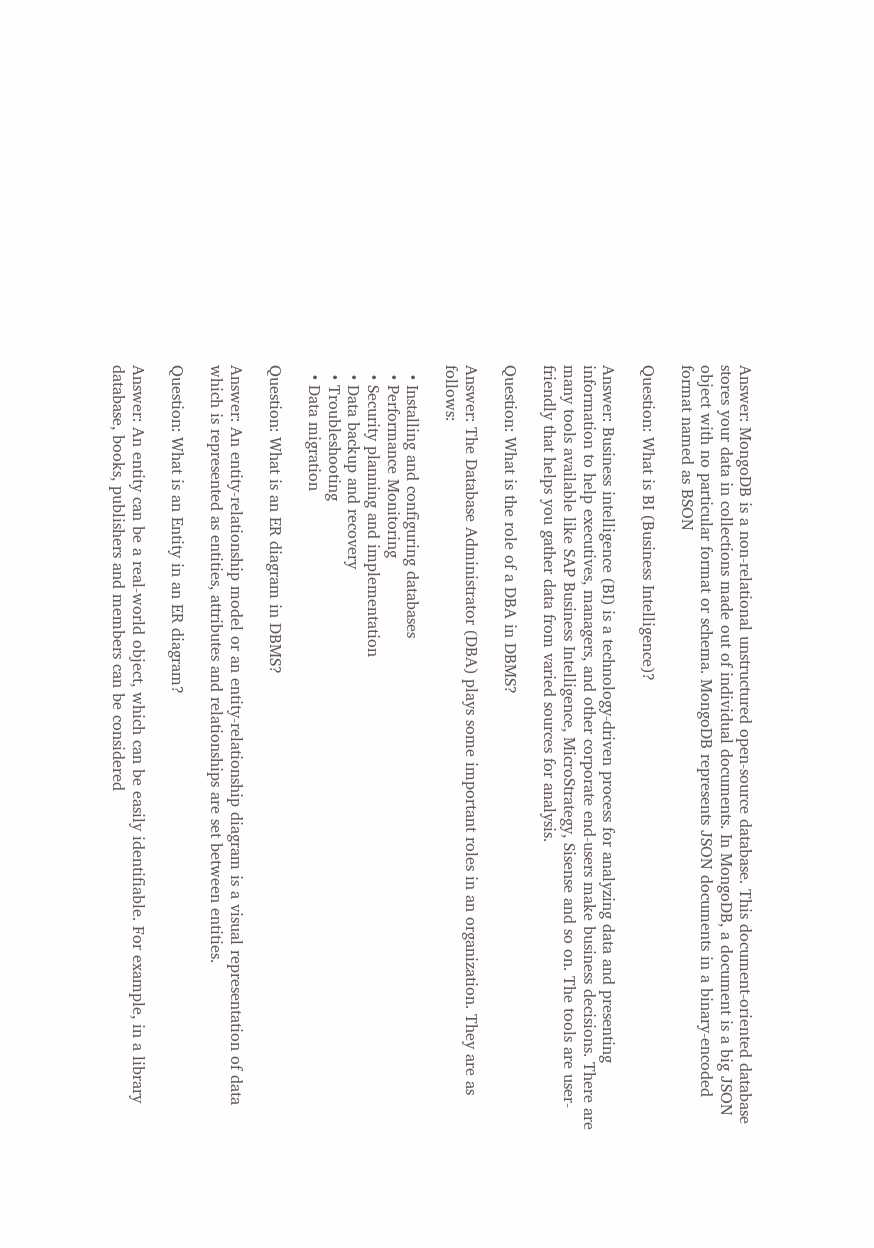Answer: MongoDB is a non-relational unstructured open-source database. This document-oriented database stores your data in collections made out of individual documents. In MongoDB, a document is a big JSON object with no particular format or schema. MongoDB represents JSON documents in a binary-encoded format named as BSON

Question: What is BI (Business Intelligence)?

Answer: Business intelligence (BI) is a technology-driven process for analyzing data and presenting information to help executives, managers, and other corporate end-users make business decisions. There are many tools available like SAP Business Intelligence, MicroStrategy, Sisense and so on. The tools are user-friendly that helps you gather data from varied sources for analysis.

Question: What is the role of a DBA in DBMS?

Answer: The Database Administrator (DBA) plays some important roles in an organization. They are as follows:

  • Installing and configuring databases
  • Performance Monitoring
  • Security planning and implementation
  • Data backup and recovery
  • Troubleshooting
  • Data migration

Question: What is an ER diagram in DBMS?

Answer: An entity-relationship model or an entity-relationship diagram is a visual representation of data which is represented as entities, attributes and relationships are set between entities.

Question: What is an Entity in an ER diagram?

Answer: An entity can be a real-world object, which can be easily identifiable. For example, in a library database, books, publishers and members can be considered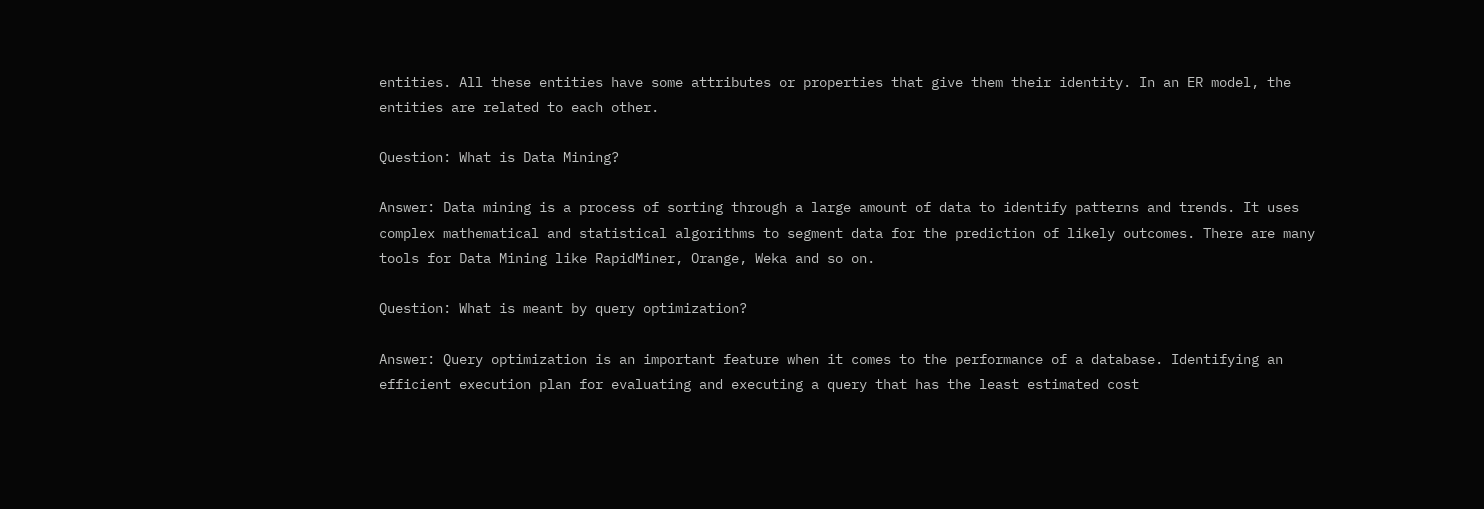entities. All these entities have some attributes or properties that give them their identity. In an ER model, the entities are related to each other.

Question: What is Data Mining?

Answer: Data mining is a process of sorting through a large amount of data to identify patterns and trends. It uses complex mathematical and statistical algorithms to segment data for the prediction of likely outcomes. There are many tools for Data Mining like RapidMiner, Orange, Weka and so on.

Question: What is meant by query optimization?

Answer: Query optimization is an important feature when it comes to the performance of a database. Identifying an efficient execution plan for evaluating and executing a query that has the least estimated cost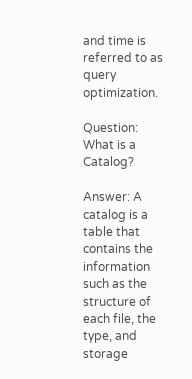and time is referred to as query optimization.

Question: What is a Catalog?

Answer: A catalog is a table that contains the information such as the structure of each file, the type, and storage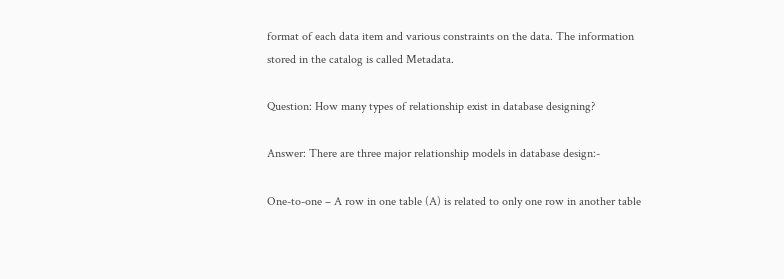format of each data item and various constraints on the data. The information stored in the catalog is called Metadata.

Question: How many types of relationship exist in database designing?

Answer: There are three major relationship models in database design:-

One-to-one – A row in one table (A) is related to only one row in another table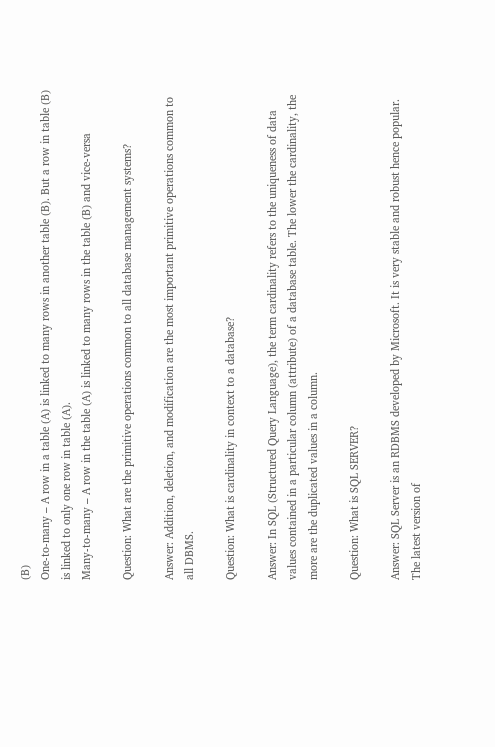(B)
One-to-many – A row in a table (A) is linked to many rows in another table (B). But a row in table (B) is linked to only one row in table (A).
Many-to-many – A row in the table (A) is linked to many rows in the table (B) and vice-versa

Question: What are the primitive operations common to all database management systems?

Answer: Addition, deletion, and modification are the most important primitive operations common to all DBMS.

Question: What is cardinality in context to a database?

Answer: In SQL (Structured Query Language), the term cardinality refers to the uniqueness of data values contained in a particular column (attribute) of a database table. The lower the cardinality, the more are the duplicated values in a column.

Question: What is SQL SERVER?

Answer: SQL Server is an RDBMS developed by Microsoft. It is very stable and robust hence popular. The latest version of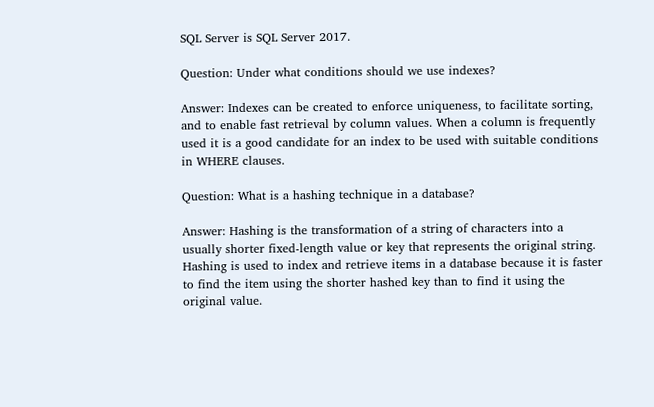SQL Server is SQL Server 2017.

Question: Under what conditions should we use indexes?

Answer: Indexes can be created to enforce uniqueness, to facilitate sorting, and to enable fast retrieval by column values. When a column is frequently used it is a good candidate for an index to be used with suitable conditions in WHERE clauses.

Question: What is a hashing technique in a database?

Answer: Hashing is the transformation of a string of characters into a usually shorter fixed-length value or key that represents the original string. Hashing is used to index and retrieve items in a database because it is faster to find the item using the shorter hashed key than to find it using the original value.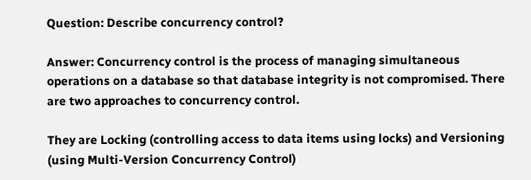Question: Describe concurrency control?

Answer: Concurrency control is the process of managing simultaneous operations on a database so that database integrity is not compromised. There are two approaches to concurrency control.

They are Locking (controlling access to data items using locks) and Versioning (using Multi-Version Concurrency Control)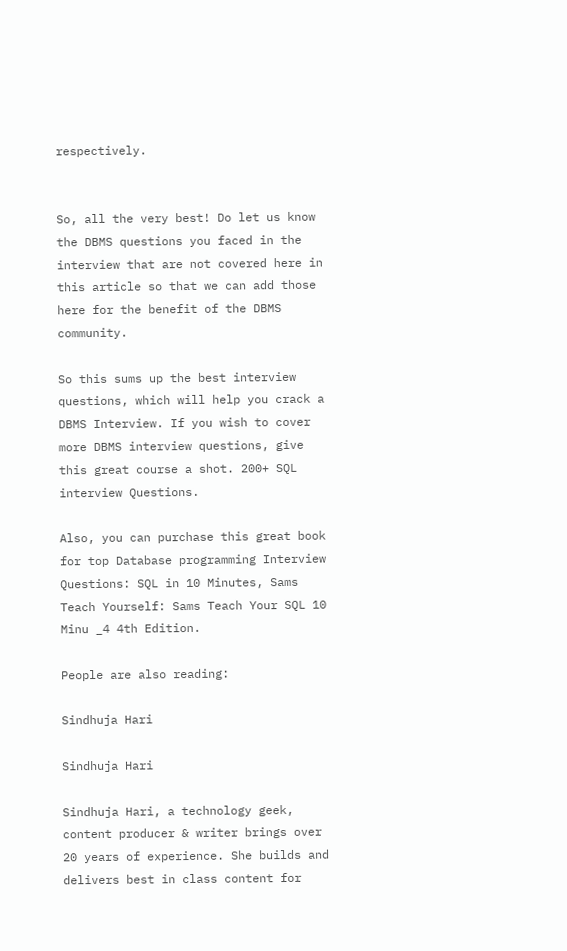respectively.


So, all the very best! Do let us know the DBMS questions you faced in the interview that are not covered here in this article so that we can add those here for the benefit of the DBMS community.

So this sums up the best interview questions, which will help you crack a DBMS Interview. If you wish to cover more DBMS interview questions, give this great course a shot. 200+ SQL interview Questions.

Also, you can purchase this great book for top Database programming Interview Questions: SQL in 10 Minutes, Sams Teach Yourself: Sams Teach Your SQL 10 Minu _4 4th Edition.

People are also reading:

Sindhuja Hari

Sindhuja Hari

Sindhuja Hari, a technology geek, content producer & writer brings over 20 years of experience. She builds and delivers best in class content for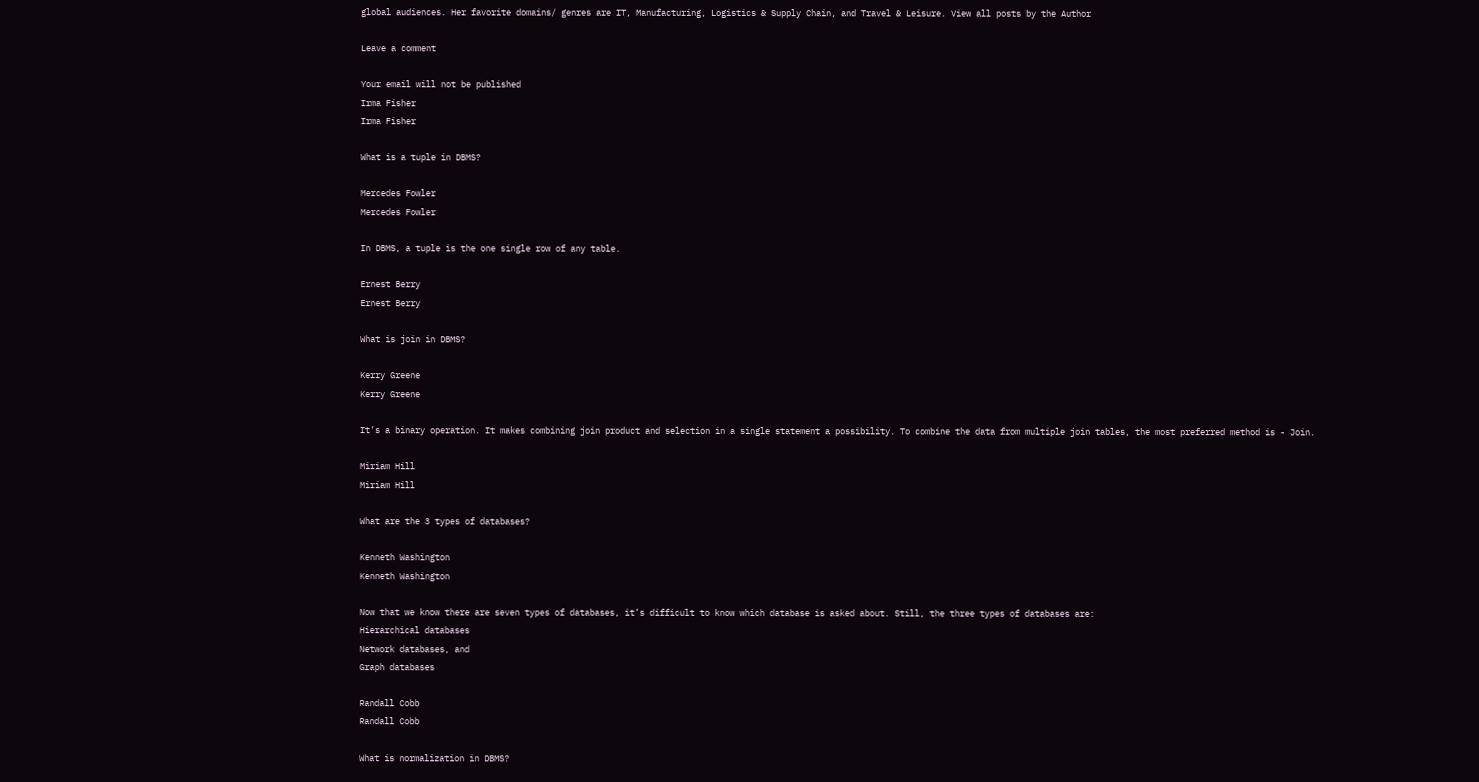global audiences. Her favorite domains/ genres are IT, Manufacturing, Logistics & Supply Chain, and Travel & Leisure. View all posts by the Author

Leave a comment

Your email will not be published
Irma Fisher
Irma Fisher

What is a tuple in DBMS?

Mercedes Fowler
Mercedes Fowler

In DBMS, a tuple is the one single row of any table.

Ernest Berry
Ernest Berry

What is join in DBMS?

Kerry Greene
Kerry Greene

It’s a binary operation. It makes combining join product and selection in a single statement a possibility. To combine the data from multiple join tables, the most preferred method is - Join.

Miriam Hill
Miriam Hill

What are the 3 types of databases?

Kenneth Washington
Kenneth Washington

Now that we know there are seven types of databases, it’s difficult to know which database is asked about. Still, the three types of databases are:
Hierarchical databases
Network databases, and
Graph databases

Randall Cobb
Randall Cobb

What is normalization in DBMS?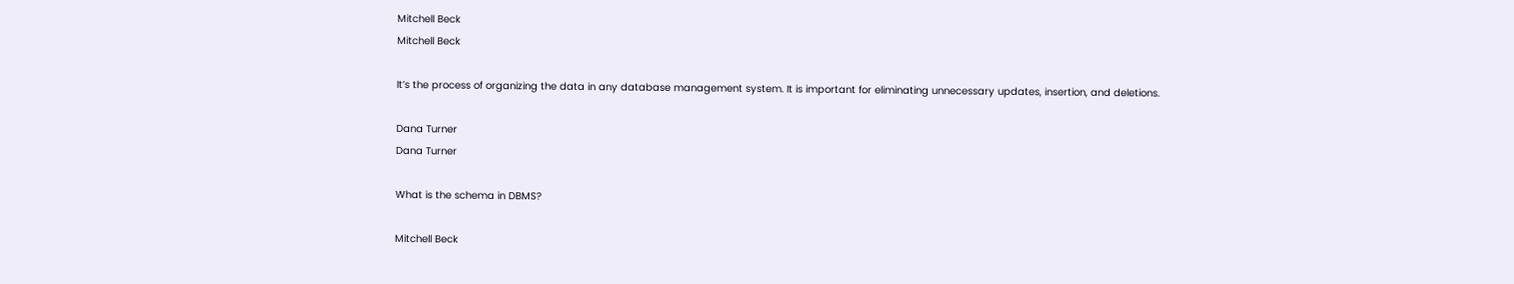Mitchell Beck
Mitchell Beck

It’s the process of organizing the data in any database management system. It is important for eliminating unnecessary updates, insertion, and deletions.

Dana Turner
Dana Turner

What is the schema in DBMS?

Mitchell Beck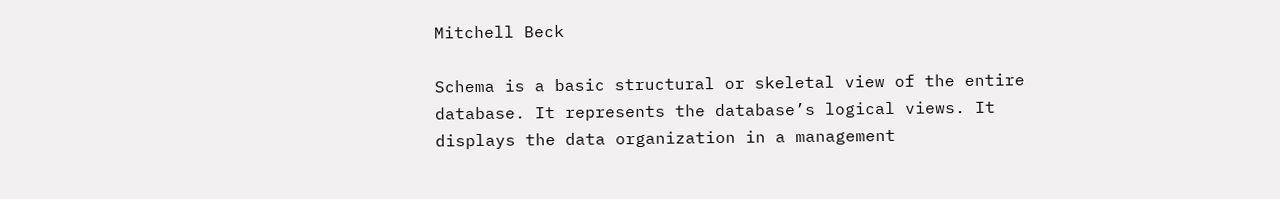Mitchell Beck

Schema is a basic structural or skeletal view of the entire database. It represents the database’s logical views. It displays the data organization in a management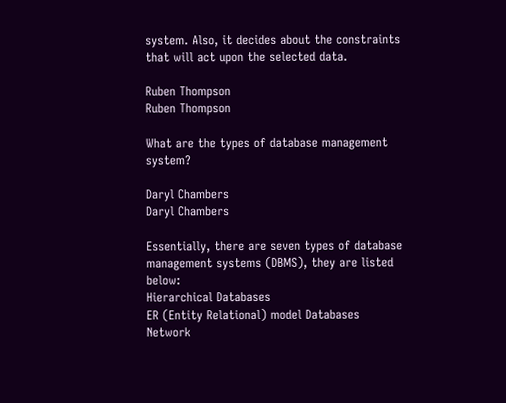system. Also, it decides about the constraints that will act upon the selected data.

Ruben Thompson
Ruben Thompson

What are the types of database management system?

Daryl Chambers
Daryl Chambers

Essentially, there are seven types of database management systems (DBMS), they are listed below:
Hierarchical Databases
ER (Entity Relational) model Databases
Network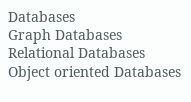Databases
Graph Databases
Relational Databases
Object oriented Databases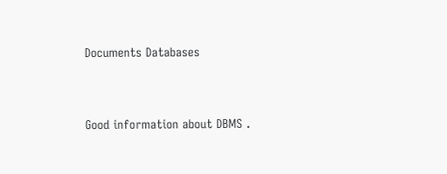Documents Databases


Good information about DBMS .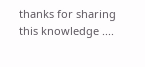thanks for sharing this knowledge ....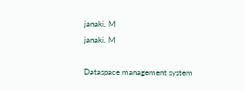janaki. M
janaki. M

Dataspace management system